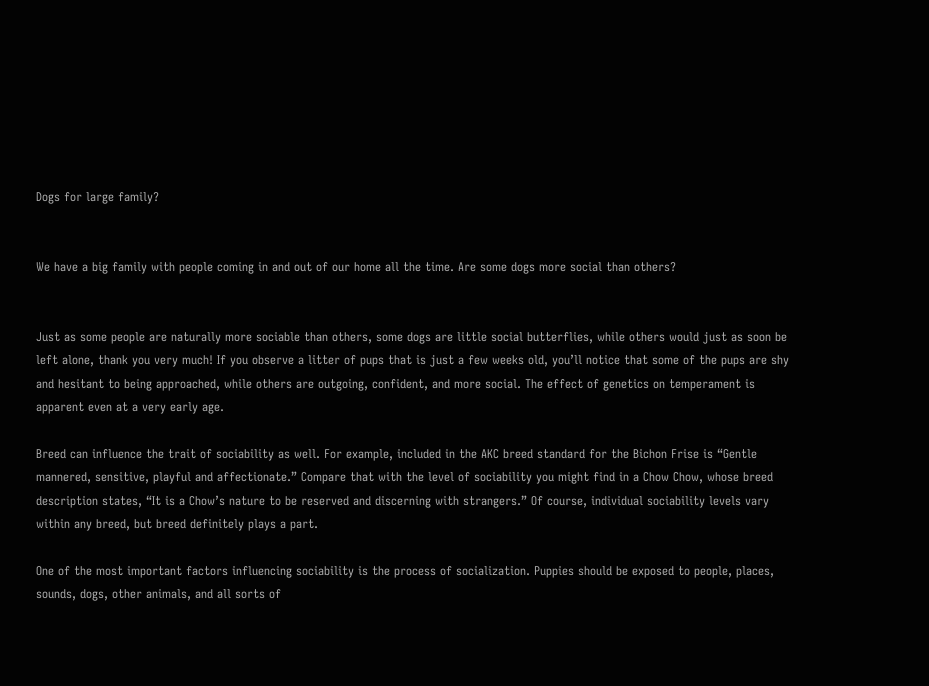Dogs for large family?


We have a big family with people coming in and out of our home all the time. Are some dogs more social than others?


Just as some people are naturally more sociable than others, some dogs are little social butterflies, while others would just as soon be left alone, thank you very much! If you observe a litter of pups that is just a few weeks old, you’ll notice that some of the pups are shy and hesitant to being approached, while others are outgoing, confident, and more social. The effect of genetics on temperament is apparent even at a very early age.

Breed can influence the trait of sociability as well. For example, included in the AKC breed standard for the Bichon Frise is “Gentle mannered, sensitive, playful and affectionate.” Compare that with the level of sociability you might find in a Chow Chow, whose breed description states, “It is a Chow’s nature to be reserved and discerning with strangers.” Of course, individual sociability levels vary within any breed, but breed definitely plays a part.

One of the most important factors influencing sociability is the process of socialization. Puppies should be exposed to people, places, sounds, dogs, other animals, and all sorts of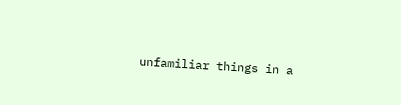unfamiliar things in a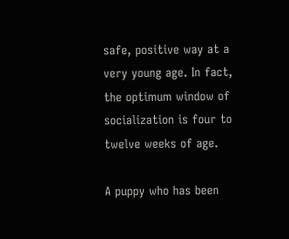safe, positive way at a very young age. In fact, the optimum window of socialization is four to twelve weeks of age.

A puppy who has been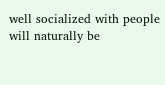well socialized with people will naturally be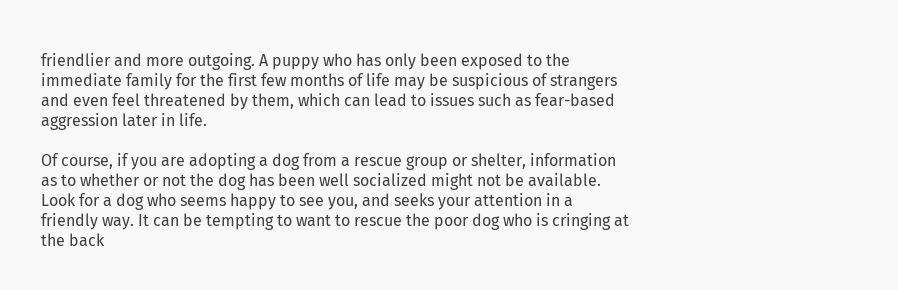friendlier and more outgoing. A puppy who has only been exposed to the immediate family for the first few months of life may be suspicious of strangers and even feel threatened by them, which can lead to issues such as fear-based aggression later in life.

Of course, if you are adopting a dog from a rescue group or shelter, information as to whether or not the dog has been well socialized might not be available. Look for a dog who seems happy to see you, and seeks your attention in a friendly way. It can be tempting to want to rescue the poor dog who is cringing at the back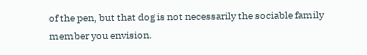of the pen, but that dog is not necessarily the sociable family member you envision.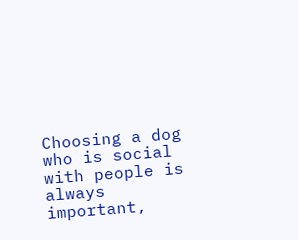Choosing a dog who is social with people is always important,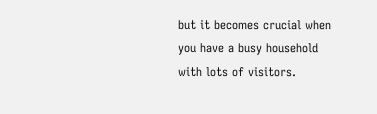but it becomes crucial when you have a busy household with lots of visitors.